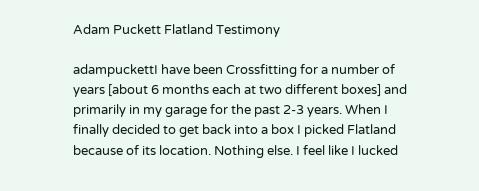Adam Puckett Flatland Testimony

adampuckettI have been Crossfitting for a number of years [about 6 months each at two different boxes] and primarily in my garage for the past 2-3 years. When I finally decided to get back into a box I picked Flatland because of its location. Nothing else. I feel like I lucked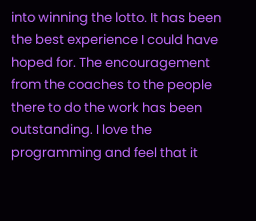into winning the lotto. It has been the best experience I could have hoped for. The encouragement from the coaches to the people there to do the work has been outstanding. I love the programming and feel that it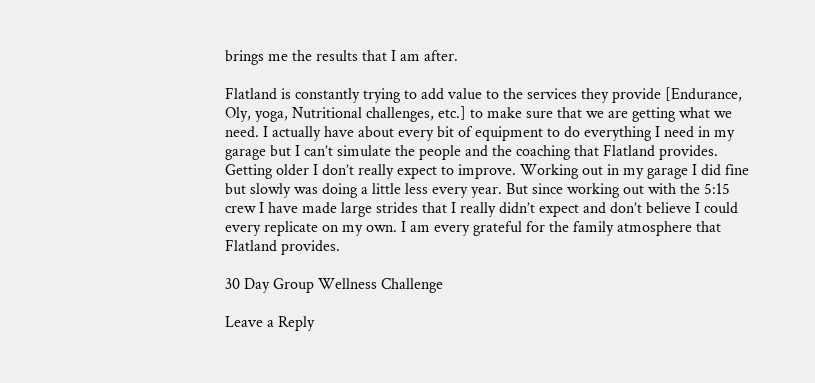brings me the results that I am after.

Flatland is constantly trying to add value to the services they provide [Endurance, Oly, yoga, Nutritional challenges, etc.] to make sure that we are getting what we need. I actually have about every bit of equipment to do everything I need in my garage but I can’t simulate the people and the coaching that Flatland provides. Getting older I don’t really expect to improve. Working out in my garage I did fine but slowly was doing a little less every year. But since working out with the 5:15 crew I have made large strides that I really didn’t expect and don’t believe I could every replicate on my own. I am every grateful for the family atmosphere that Flatland provides.

30 Day Group Wellness Challenge

Leave a Reply